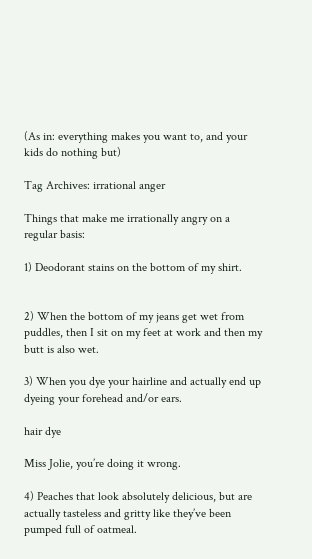(As in: everything makes you want to, and your kids do nothing but)

Tag Archives: irrational anger

Things that make me irrationally angry on a regular basis:

1) Deodorant stains on the bottom of my shirt.


2) When the bottom of my jeans get wet from puddles, then I sit on my feet at work and then my butt is also wet.

3) When you dye your hairline and actually end up dyeing your forehead and/or ears.

hair dye

Miss Jolie, you’re doing it wrong.

4) Peaches that look absolutely delicious, but are actually tasteless and gritty like they’ve been pumped full of oatmeal.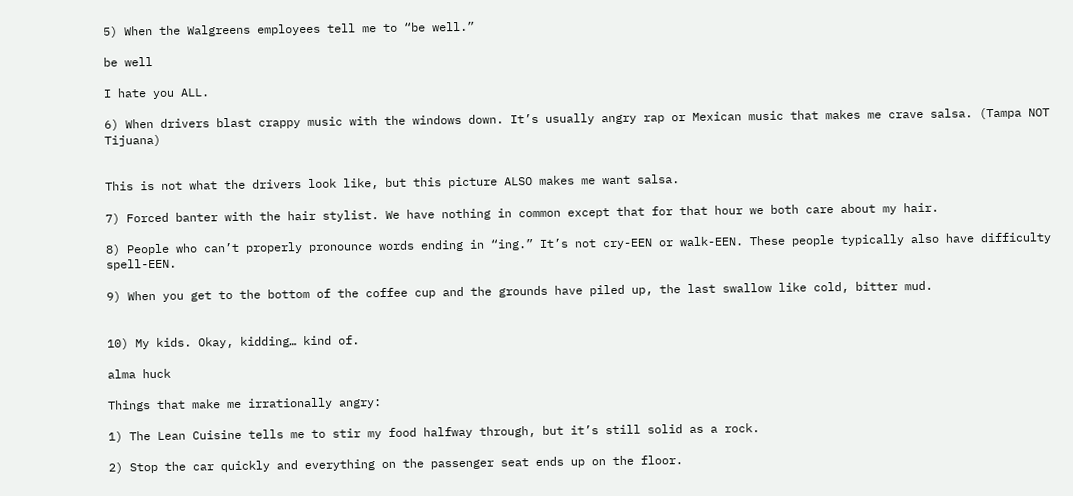5) When the Walgreens employees tell me to “be well.”

be well

I hate you ALL.

6) When drivers blast crappy music with the windows down. It’s usually angry rap or Mexican music that makes me crave salsa. (Tampa NOT Tijuana)


This is not what the drivers look like, but this picture ALSO makes me want salsa.

7) Forced banter with the hair stylist. We have nothing in common except that for that hour we both care about my hair.

8) People who can’t properly pronounce words ending in “ing.” It’s not cry-EEN or walk-EEN. These people typically also have difficulty spell-EEN.

9) When you get to the bottom of the coffee cup and the grounds have piled up, the last swallow like cold, bitter mud.


10) My kids. Okay, kidding… kind of.

alma huck

Things that make me irrationally angry:

1) The Lean Cuisine tells me to stir my food halfway through, but it’s still solid as a rock.

2) Stop the car quickly and everything on the passenger seat ends up on the floor.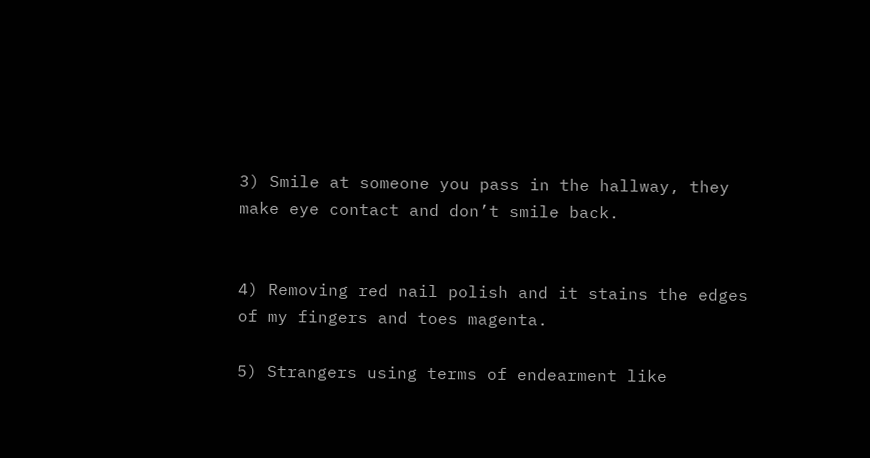3) Smile at someone you pass in the hallway, they make eye contact and don’t smile back.


4) Removing red nail polish and it stains the edges of my fingers and toes magenta.

5) Strangers using terms of endearment like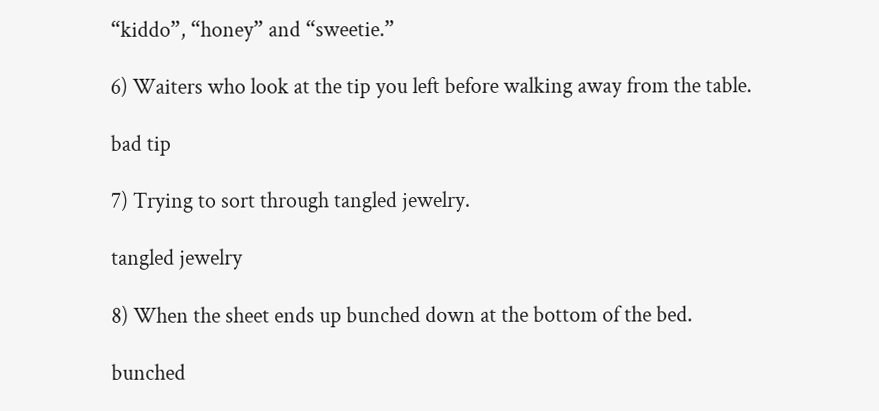“kiddo”, “honey” and “sweetie.”

6) Waiters who look at the tip you left before walking away from the table.

bad tip

7) Trying to sort through tangled jewelry.

tangled jewelry

8) When the sheet ends up bunched down at the bottom of the bed.

bunched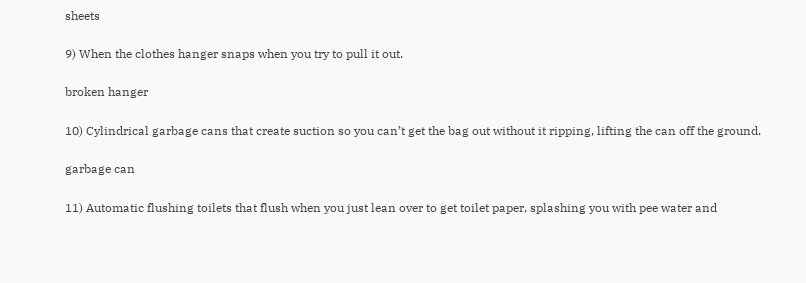sheets

9) When the clothes hanger snaps when you try to pull it out.

broken hanger

10) Cylindrical garbage cans that create suction so you can’t get the bag out without it ripping, lifting the can off the ground.

garbage can

11) Automatic flushing toilets that flush when you just lean over to get toilet paper, splashing you with pee water and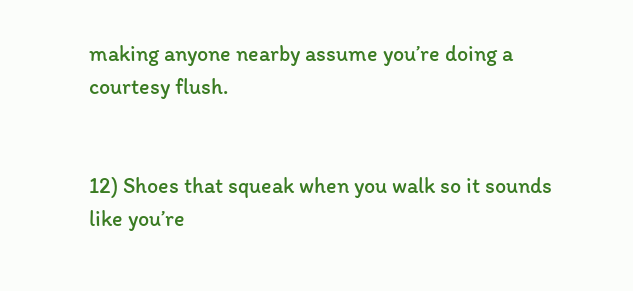making anyone nearby assume you’re doing a courtesy flush.


12) Shoes that squeak when you walk so it sounds like you’re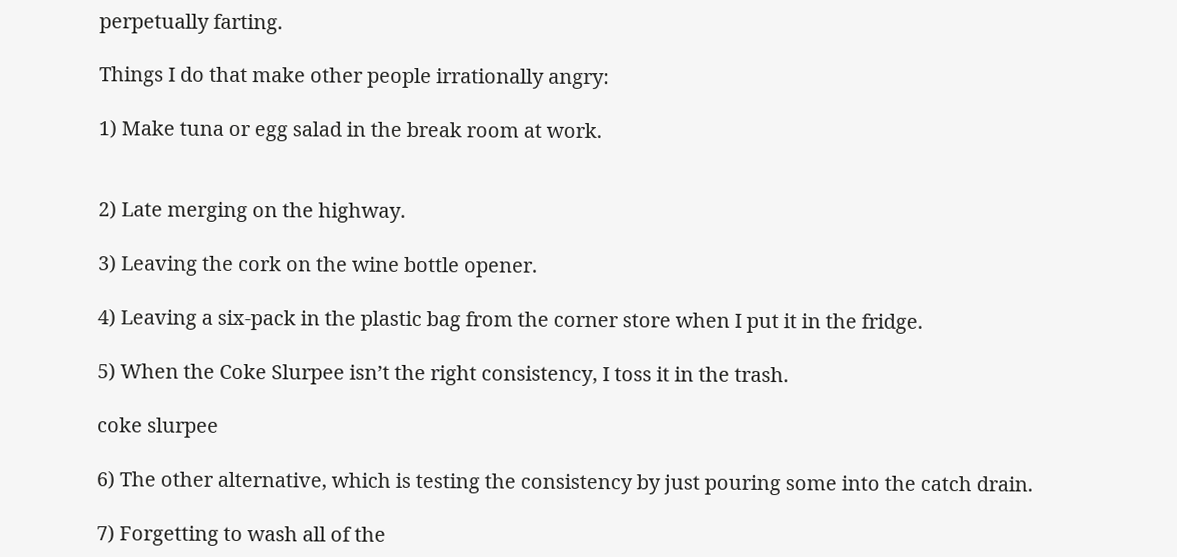perpetually farting.

Things I do that make other people irrationally angry:

1) Make tuna or egg salad in the break room at work.


2) Late merging on the highway.

3) Leaving the cork on the wine bottle opener.

4) Leaving a six-pack in the plastic bag from the corner store when I put it in the fridge.

5) When the Coke Slurpee isn’t the right consistency, I toss it in the trash.

coke slurpee

6) The other alternative, which is testing the consistency by just pouring some into the catch drain.

7) Forgetting to wash all of the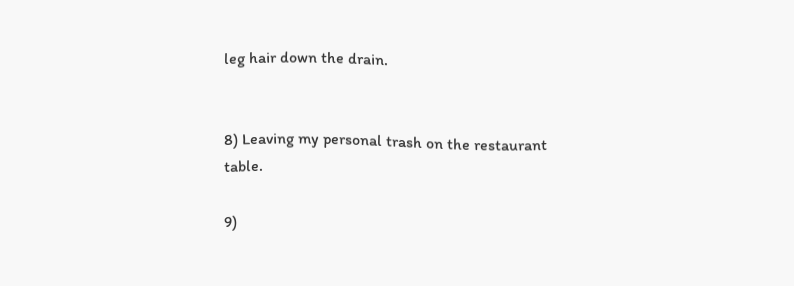leg hair down the drain.


8) Leaving my personal trash on the restaurant table.

9)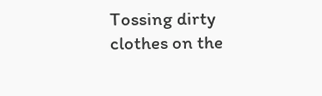Tossing dirty clothes on the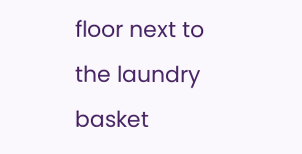floor next to the laundry basket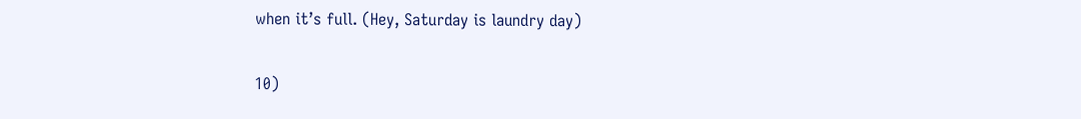when it’s full. (Hey, Saturday is laundry day)

10)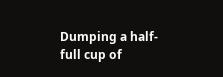Dumping a half-full cup of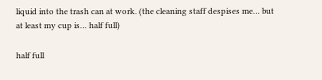liquid into the trash can at work. (the cleaning staff despises me… but at least my cup is… half full)

half full